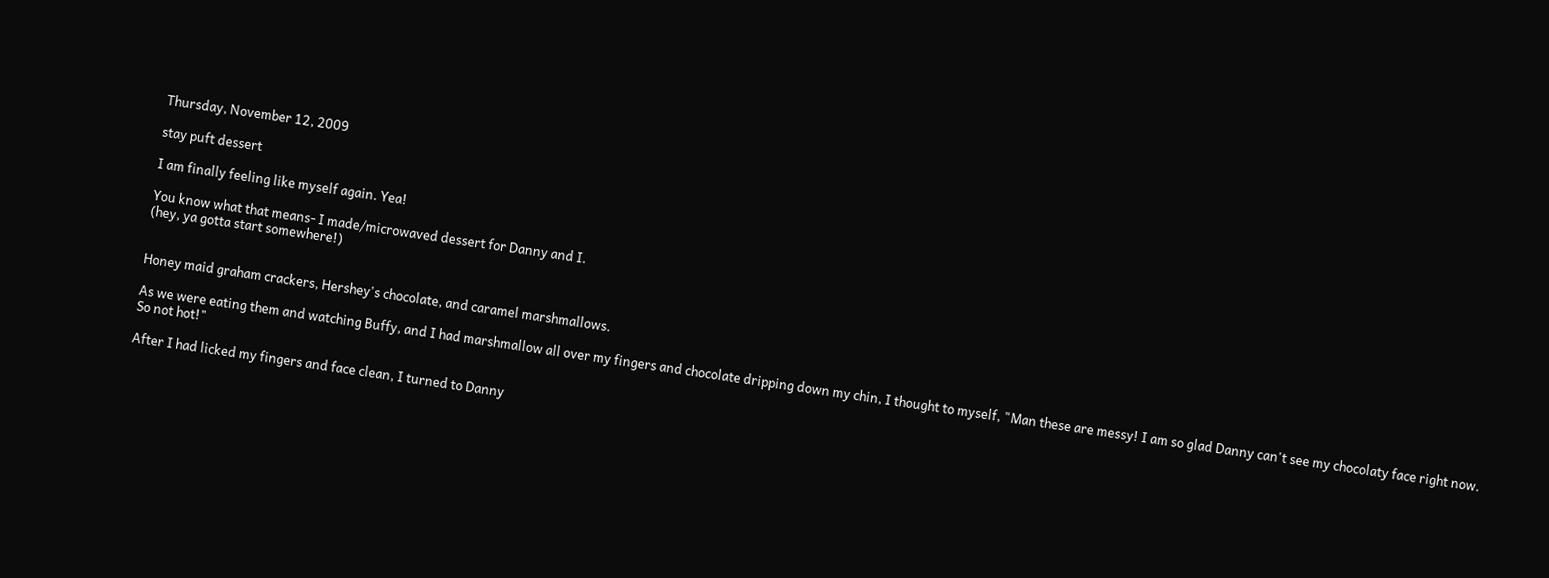Thursday, November 12, 2009

stay puft dessert

I am finally feeling like myself again. Yea!

You know what that means- I made/microwaved dessert for Danny and I.
(hey, ya gotta start somewhere!)


Honey maid graham crackers, Hershey's chocolate, and caramel marshmallows.

As we were eating them and watching Buffy, and I had marshmallow all over my fingers and chocolate dripping down my chin, I thought to myself, "Man these are messy! I am so glad Danny can't see my chocolaty face right now. So not hot!"

After I had licked my fingers and face clean, I turned to Danny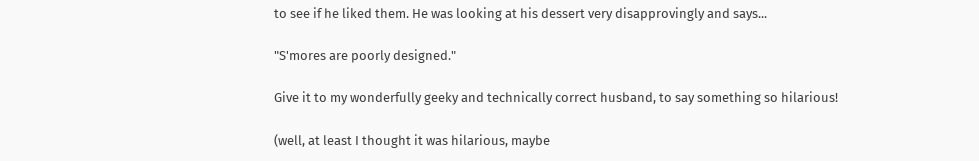to see if he liked them. He was looking at his dessert very disapprovingly and says...

"S'mores are poorly designed."

Give it to my wonderfully geeky and technically correct husband, to say something so hilarious!

(well, at least I thought it was hilarious, maybe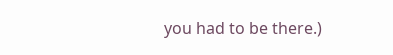you had to be there.)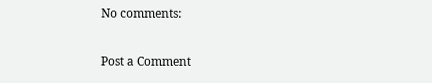No comments:

Post a Comment